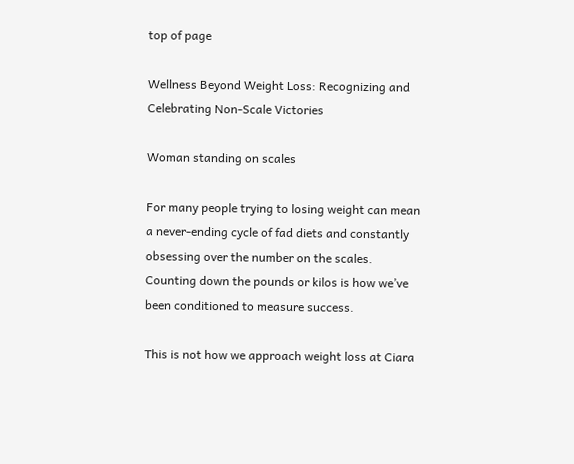top of page

Wellness Beyond Weight Loss: Recognizing and Celebrating Non-Scale Victories

Woman standing on scales

For many people trying to losing weight can mean a never-ending cycle of fad diets and constantly obsessing over the number on the scales. Counting down the pounds or kilos is how we’ve been conditioned to measure success.

This is not how we approach weight loss at Ciara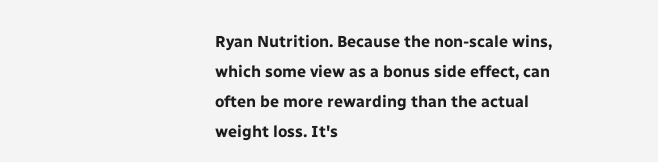Ryan Nutrition. Because the non-scale wins, which some view as a bonus side effect, can often be more rewarding than the actual weight loss. It's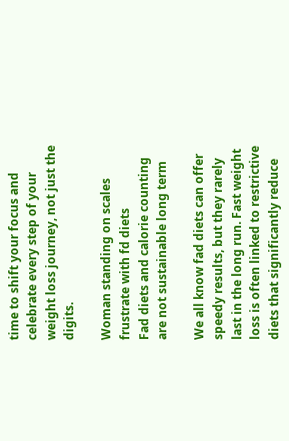time to shift your focus and celebrate every step of your weight loss journey, not just the digits.

Woman standing on scales frustrate with fd diets
Fad diets and calorie counting are not sustainable long term

We all know fad diets can offer speedy results, but they rarely last in the long run. Fast weight loss is often linked to restrictive diets that significantly reduce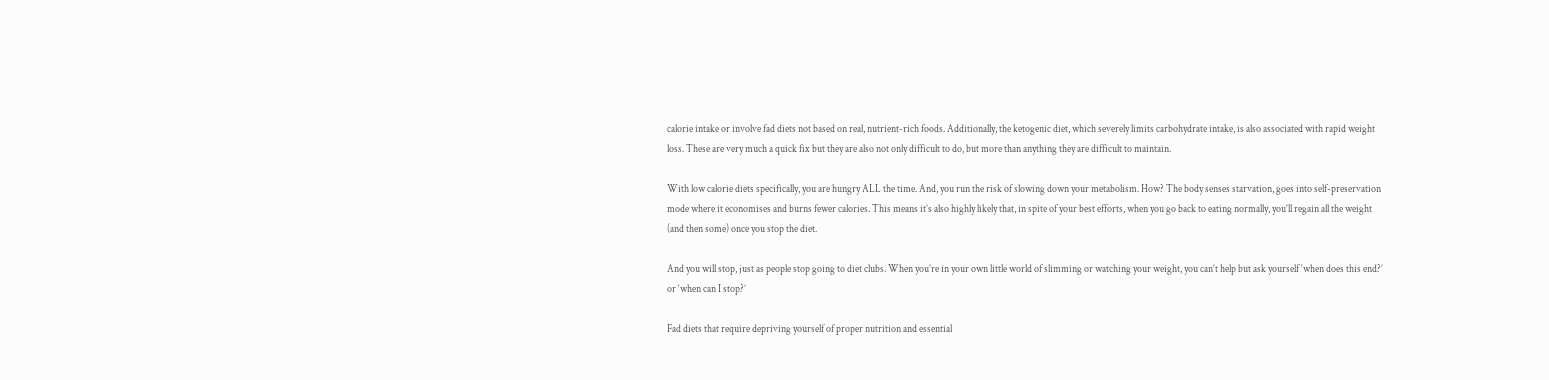calorie intake or involve fad diets not based on real, nutrient-rich foods. Additionally, the ketogenic diet, which severely limits carbohydrate intake, is also associated with rapid weight loss. These are very much a quick fix but they are also not only difficult to do, but more than anything they are difficult to maintain.

With low calorie diets specifically, you are hungry ALL the time. And, you run the risk of slowing down your metabolism. How? The body senses starvation, goes into self-preservation mode where it economises and burns fewer calories. This means it’s also highly likely that, in spite of your best efforts, when you go back to eating normally, you’ll regain all the weight (and then some) once you stop the diet.

And you will stop, just as people stop going to diet clubs. When you’re in your own little world of slimming or watching your weight, you can’t help but ask yourself ‘when does this end?’ or ‘when can I stop?’

Fad diets that require depriving yourself of proper nutrition and essential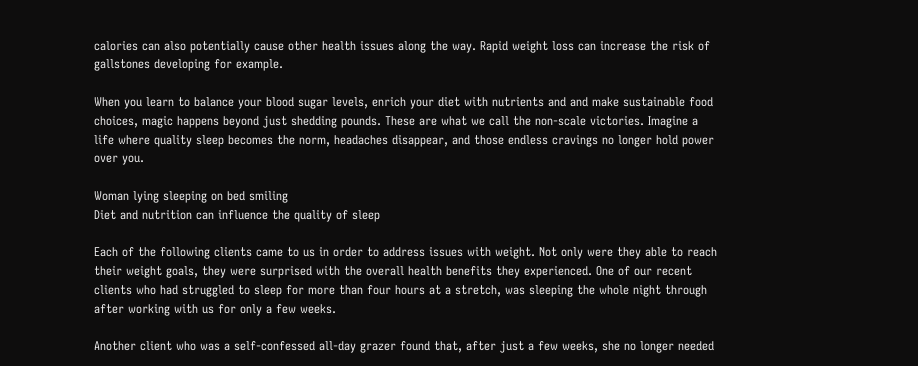calories can also potentially cause other health issues along the way. Rapid weight loss can increase the risk of gallstones developing for example.

When you learn to balance your blood sugar levels, enrich your diet with nutrients and and make sustainable food choices, magic happens beyond just shedding pounds. These are what we call the non-scale victories. Imagine a life where quality sleep becomes the norm, headaches disappear, and those endless cravings no longer hold power over you.

Woman lying sleeping on bed smiling
Diet and nutrition can influence the quality of sleep

Each of the following clients came to us in order to address issues with weight. Not only were they able to reach their weight goals, they were surprised with the overall health benefits they experienced. One of our recent clients who had struggled to sleep for more than four hours at a stretch, was sleeping the whole night through after working with us for only a few weeks.

Another client who was a self-confessed all-day grazer found that, after just a few weeks, she no longer needed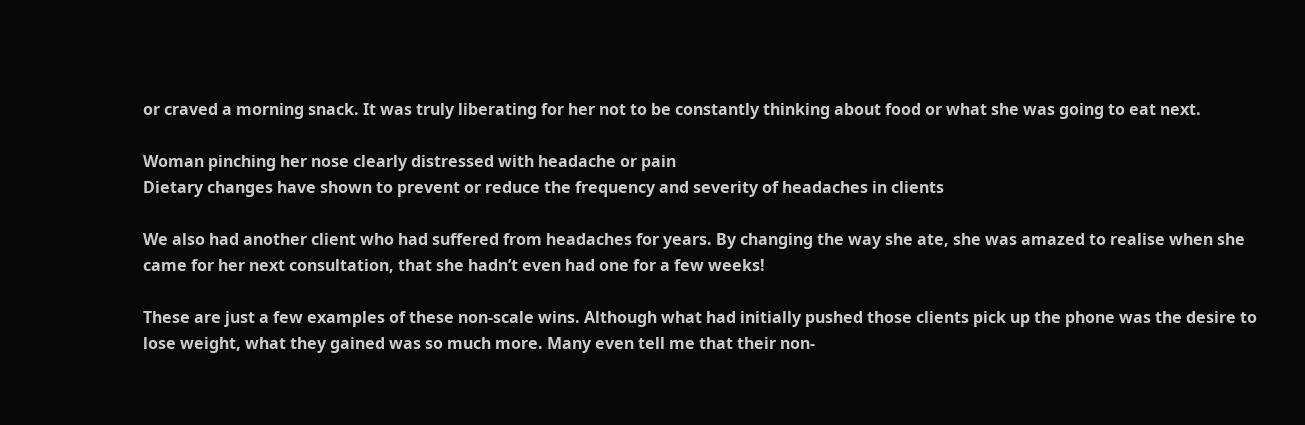or craved a morning snack. It was truly liberating for her not to be constantly thinking about food or what she was going to eat next.

Woman pinching her nose clearly distressed with headache or pain
Dietary changes have shown to prevent or reduce the frequency and severity of headaches in clients

We also had another client who had suffered from headaches for years. By changing the way she ate, she was amazed to realise when she came for her next consultation, that she hadn’t even had one for a few weeks!

These are just a few examples of these non-scale wins. Although what had initially pushed those clients pick up the phone was the desire to lose weight, what they gained was so much more. Many even tell me that their non-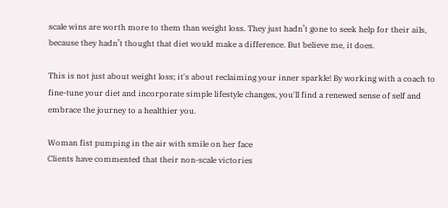scale wins are worth more to them than weight loss. They just hadn’t gone to seek help for their ails, because they hadn’t thought that diet would make a difference. But believe me, it does.

This is not just about weight loss; it's about reclaiming your inner sparkle! By working with a coach to fine-tune your diet and incorporate simple lifestyle changes, you'll find a renewed sense of self and embrace the journey to a healthier you.

Woman fist pumping in the air with smile on her face
Clients have commented that their non-scale victories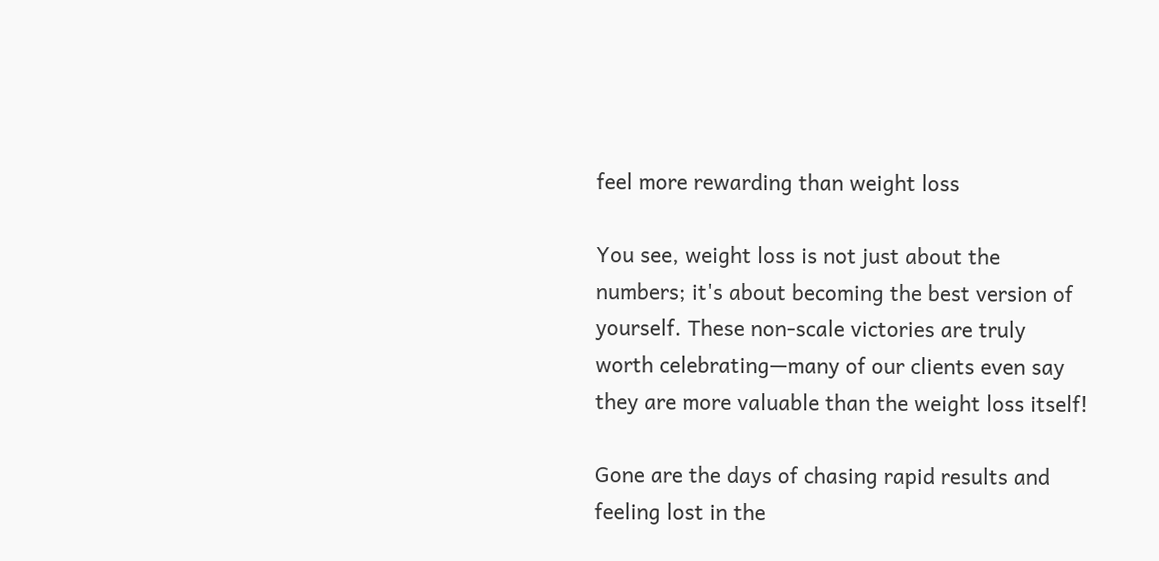feel more rewarding than weight loss

You see, weight loss is not just about the numbers; it's about becoming the best version of yourself. These non-scale victories are truly worth celebrating—many of our clients even say they are more valuable than the weight loss itself!

Gone are the days of chasing rapid results and feeling lost in the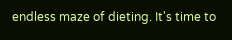endless maze of dieting. It's time to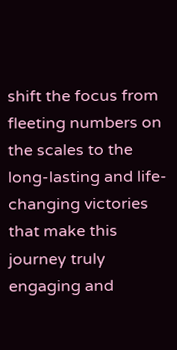shift the focus from fleeting numbers on the scales to the long-lasting and life-changing victories that make this journey truly engaging and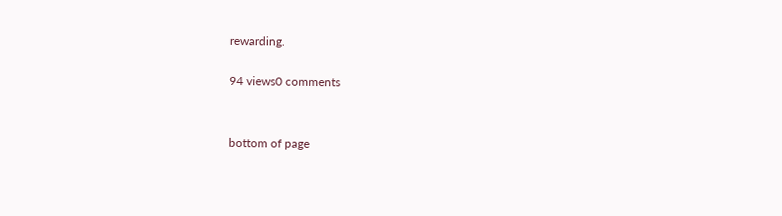rewarding.

94 views0 comments


bottom of page